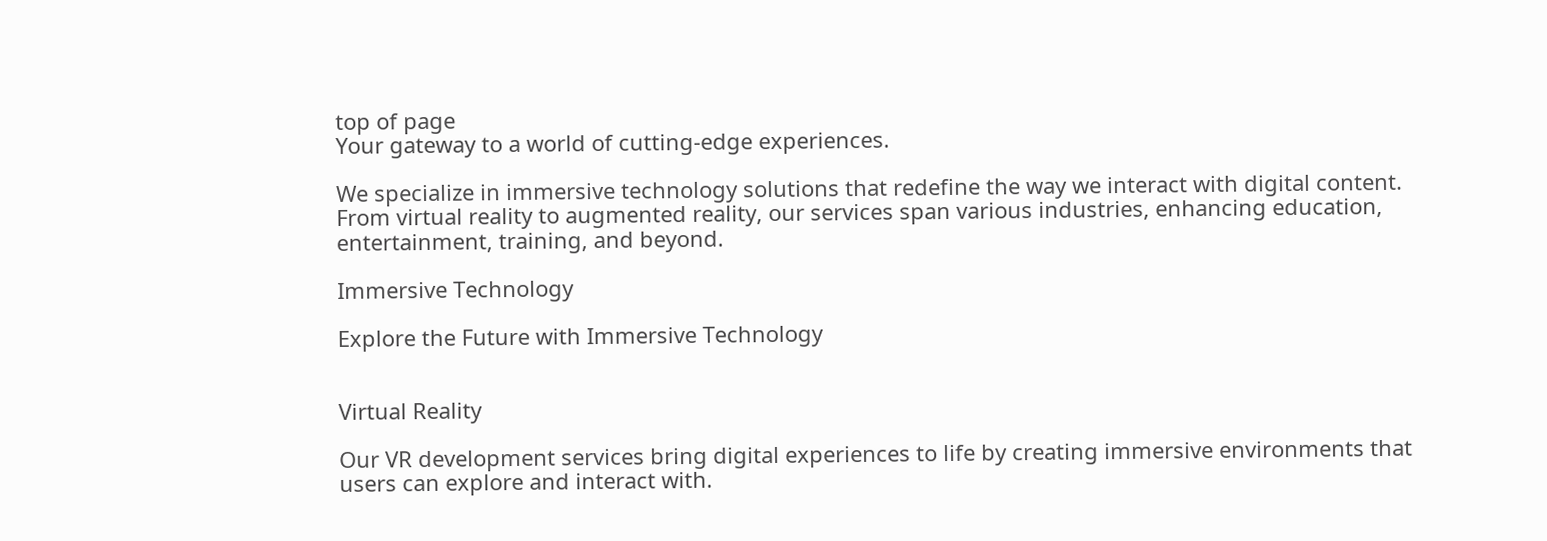top of page
Your gateway to a world of cutting-edge experiences.

We specialize in immersive technology solutions that redefine the way we interact with digital content. From virtual reality to augmented reality, our services span various industries, enhancing education, entertainment, training, and beyond.

Immersive Technology

Explore the Future with Immersive Technology


Virtual Reality

Our VR development services bring digital experiences to life by creating immersive environments that users can explore and interact with.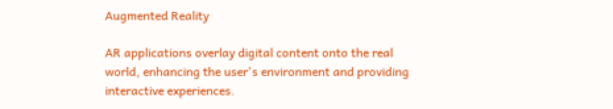Augmented Reality

AR applications overlay digital content onto the real world, enhancing the user's environment and providing interactive experiences.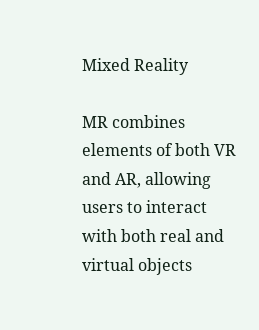Mixed Reality

MR combines elements of both VR and AR, allowing users to interact with both real and virtual objects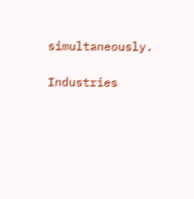simultaneously.

Industries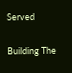Served

Building The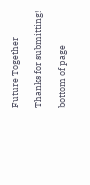Future Together

Thanks for submitting!

bottom of page